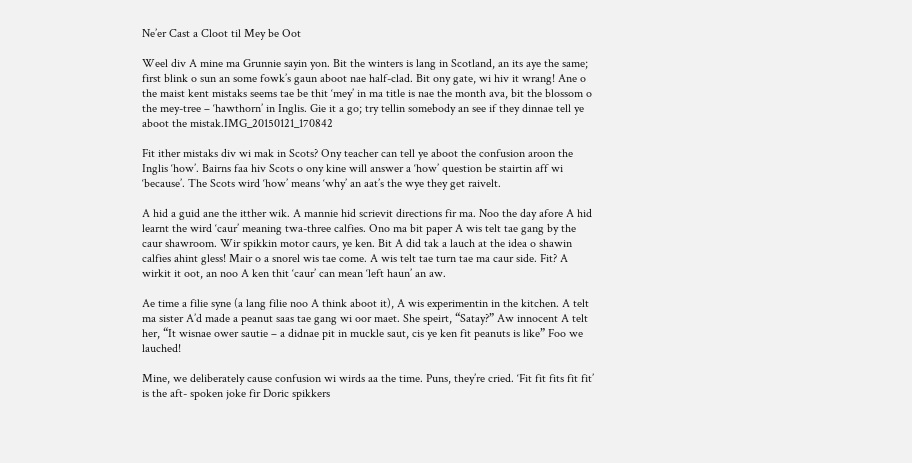Ne’er Cast a Cloot til Mey be Oot

Weel div A mine ma Grunnie sayin yon. Bit the winters is lang in Scotland, an its aye the same; first blink o sun an some fowk’s gaun aboot nae half-clad. Bit ony gate, wi hiv it wrang! Ane o the maist kent mistaks seems tae be thit ‘mey’ in ma title is nae the month ava, bit the blossom o the mey-tree – ‘hawthorn’ in Inglis. Gie it a go; try tellin somebody an see if they dinnae tell ye aboot the mistak.IMG_20150121_170842

Fit ither mistaks div wi mak in Scots? Ony teacher can tell ye aboot the confusion aroon the Inglis ‘how’. Bairns faa hiv Scots o ony kine will answer a ‘how’ question be stairtin aff wi ‘because’. The Scots wird ‘how’ means ‘why’ an aat’s the wye they get raivelt.

A hid a guid ane the itther wik. A mannie hid scrievit directions fir ma. Noo the day afore A hid learnt the wird ‘caur’ meaning twa-three calfies. Ono ma bit paper A wis telt tae gang by the caur shawroom. Wir spikkin motor caurs, ye ken. Bit A did tak a lauch at the idea o shawin calfies ahint gless! Mair o a snorel wis tae come. A wis telt tae turn tae ma caur side. Fit? A wirkit it oot, an noo A ken thit ‘caur’ can mean ‘left haun’ an aw.

Ae time a filie syne (a lang filie noo A think aboot it), A wis experimentin in the kitchen. A telt ma sister A’d made a peanut saas tae gang wi oor maet. She speirt, “Satay?” Aw innocent A telt her, “It wisnae ower sautie – a didnae pit in muckle saut, cis ye ken fit peanuts is like” Foo we lauched!

Mine, we deliberately cause confusion wi wirds aa the time. Puns, they’re cried. ‘Fit fit fits fit fit’ is the aft- spoken joke fir Doric spikkers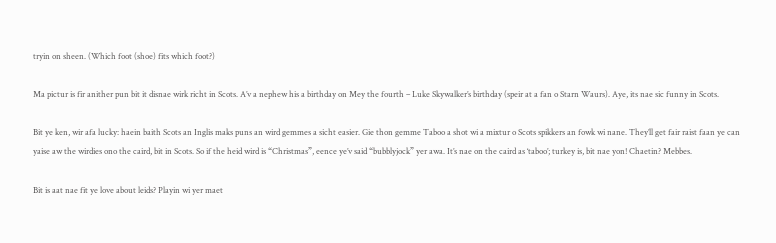tryin on sheen. (Which foot (shoe) fits which foot?)

Ma pictur is fir anither pun bit it disnae wirk richt in Scots. A’v a nephew his a birthday on Mey the fourth – Luke Skywalker’s birthday (speir at a fan o Starn Waurs). Aye, its nae sic funny in Scots.

Bit ye ken, wir afa lucky: haein baith Scots an Inglis maks puns an wird gemmes a sicht easier. Gie thon gemme Taboo a shot wi a mixtur o Scots spikkers an fowk wi nane. They’ll get fair raist faan ye can yaise aw the wirdies ono the caird, bit in Scots. So if the heid wird is “Christmas”, eence ye’v said “bubblyjock” yer awa. It’s nae on the caird as ‘taboo’; turkey is, bit nae yon! Chaetin? Mebbes.

Bit is aat nae fit ye love about leids? Playin wi yer maet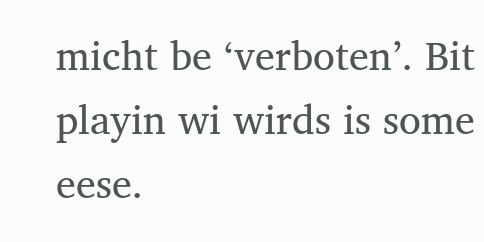micht be ‘verboten’. Bit playin wi wirds is some eese.